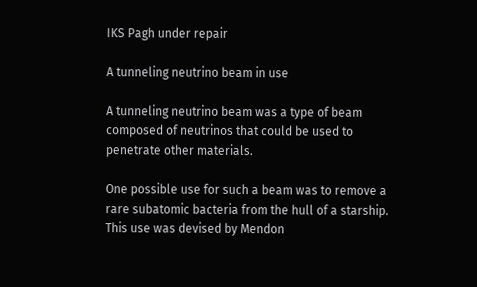IKS Pagh under repair

A tunneling neutrino beam in use

A tunneling neutrino beam was a type of beam composed of neutrinos that could be used to penetrate other materials.

One possible use for such a beam was to remove a rare subatomic bacteria from the hull of a starship. This use was devised by Mendon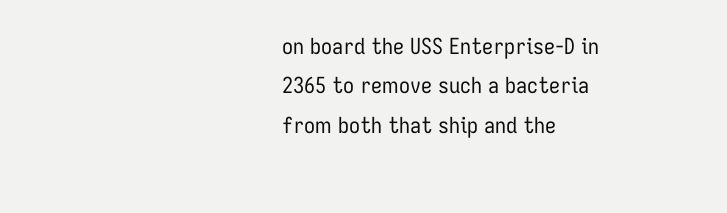on board the USS Enterprise-D in 2365 to remove such a bacteria from both that ship and the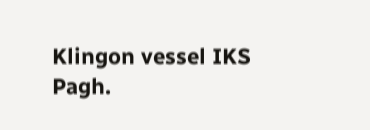Klingon vessel IKS Pagh.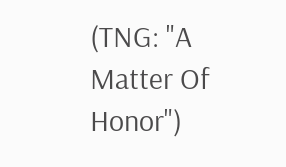(TNG: "A Matter Of Honor")